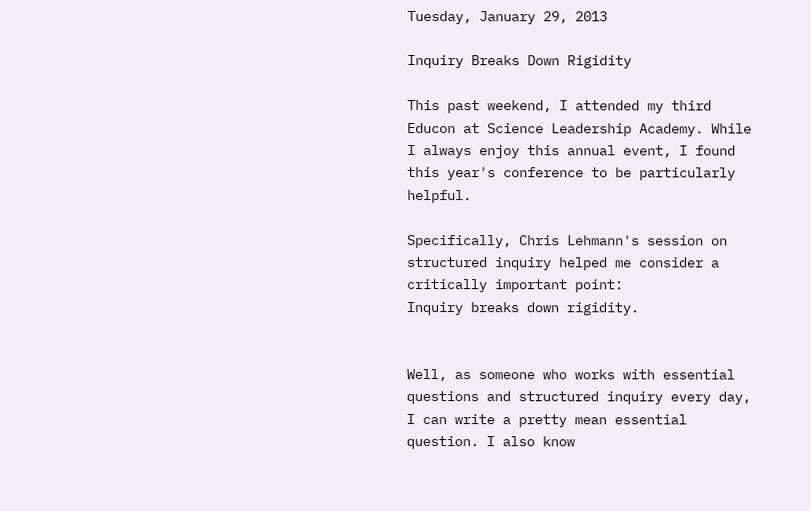Tuesday, January 29, 2013

Inquiry Breaks Down Rigidity

This past weekend, I attended my third Educon at Science Leadership Academy. While I always enjoy this annual event, I found this year's conference to be particularly helpful.

Specifically, Chris Lehmann's session on structured inquiry helped me consider a critically important point:
Inquiry breaks down rigidity.


Well, as someone who works with essential questions and structured inquiry every day, I can write a pretty mean essential question. I also know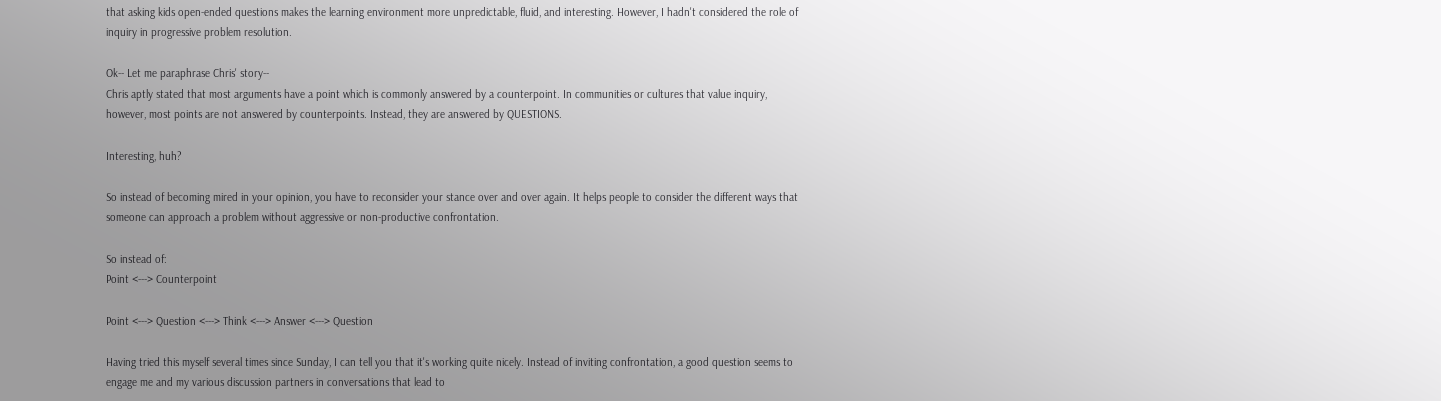that asking kids open-ended questions makes the learning environment more unpredictable, fluid, and interesting. However, I hadn't considered the role of inquiry in progressive problem resolution.

Ok-- Let me paraphrase Chris' story--
Chris aptly stated that most arguments have a point which is commonly answered by a counterpoint. In communities or cultures that value inquiry, however, most points are not answered by counterpoints. Instead, they are answered by QUESTIONS.

Interesting, huh?

So instead of becoming mired in your opinion, you have to reconsider your stance over and over again. It helps people to consider the different ways that someone can approach a problem without aggressive or non-productive confrontation.

So instead of:
Point <---> Counterpoint

Point <---> Question <---> Think <---> Answer <---> Question

Having tried this myself several times since Sunday, I can tell you that it's working quite nicely. Instead of inviting confrontation, a good question seems to engage me and my various discussion partners in conversations that lead to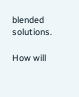blended solutions.

How will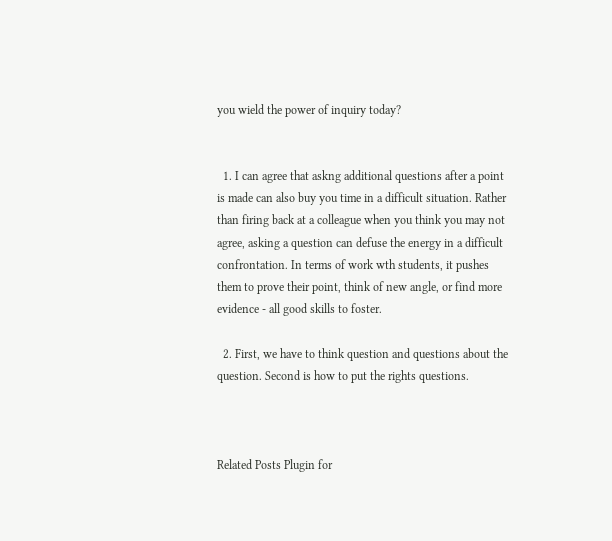you wield the power of inquiry today?


  1. I can agree that askng additional questions after a point is made can also buy you time in a difficult situation. Rather than firing back at a colleague when you think you may not agree, asking a question can defuse the energy in a difficult confrontation. In terms of work wth students, it pushes them to prove their point, think of new angle, or find more evidence - all good skills to foster.

  2. First, we have to think question and questions about the question. Second is how to put the rights questions.



Related Posts Plugin for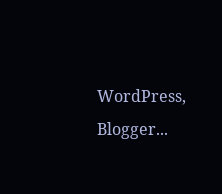WordPress, Blogger...